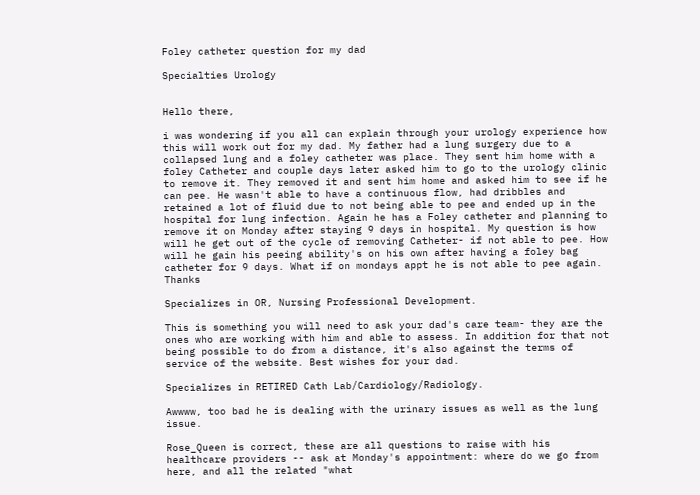Foley catheter question for my dad

Specialties Urology


Hello there,

i was wondering if you all can explain through your urology experience how this will work out for my dad. My father had a lung surgery due to a collapsed lung and a foley catheter was place. They sent him home with a foley Catheter and couple days later asked him to go to the urology clinic to remove it. They removed it and sent him home and asked him to see if he can pee. He wasn't able to have a continuous flow, had dribbles and retained a lot of fluid due to not being able to pee and ended up in the hospital for lung infection. Again he has a Foley catheter and planning to remove it on Monday after staying 9 days in hospital. My question is how will he get out of the cycle of removing Catheter- if not able to pee. How will he gain his peeing ability's on his own after having a foley bag catheter for 9 days. What if on mondays appt he is not able to pee again. Thanks

Specializes in OR, Nursing Professional Development.

This is something you will need to ask your dad's care team- they are the ones who are working with him and able to assess. In addition for that not being possible to do from a distance, it's also against the terms of service of the website. Best wishes for your dad.

Specializes in RETIRED Cath Lab/Cardiology/Radiology.

Awwww, too bad he is dealing with the urinary issues as well as the lung issue.

Rose_Queen is correct, these are all questions to raise with his healthcare providers -- ask at Monday's appointment: where do we go from here, and all the related "what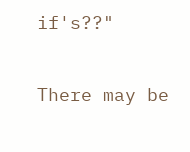if's??"

There may be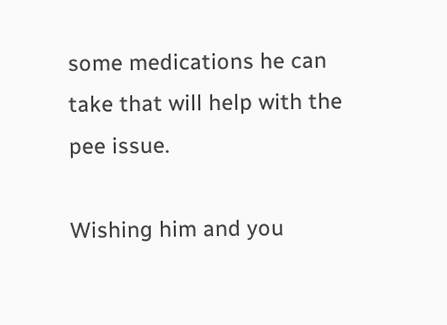some medications he can take that will help with the pee issue.

Wishing him and you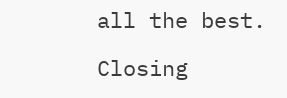all the best.

Closing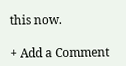this now.

+ Add a Comment